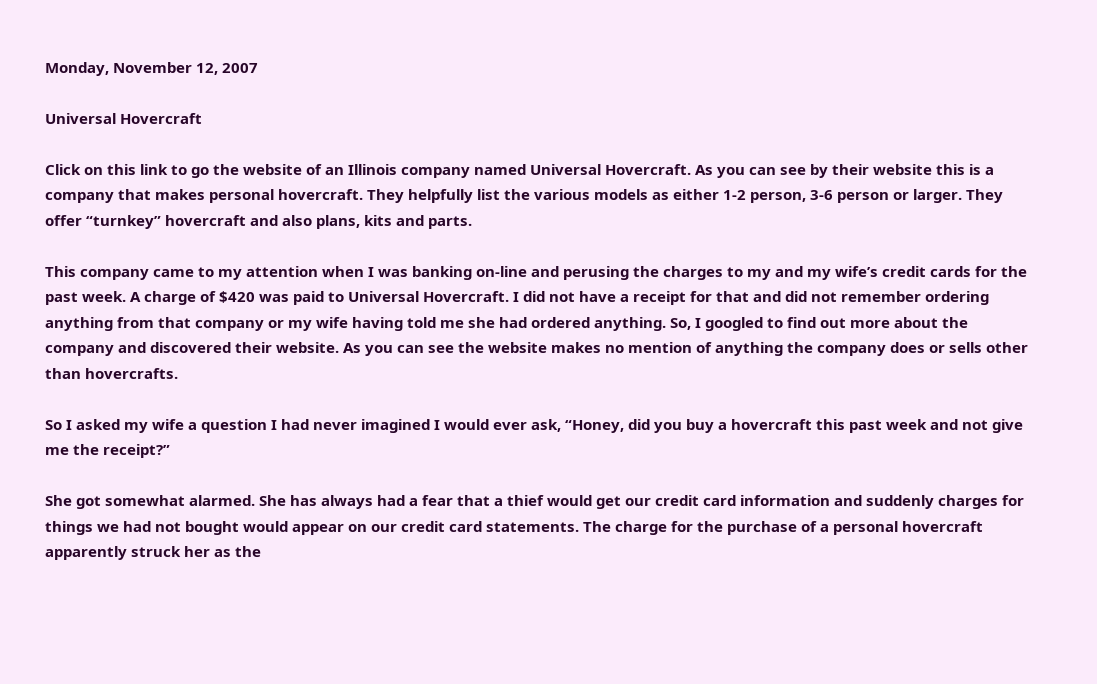Monday, November 12, 2007

Universal Hovercraft

Click on this link to go the website of an Illinois company named Universal Hovercraft. As you can see by their website this is a company that makes personal hovercraft. They helpfully list the various models as either 1-2 person, 3-6 person or larger. They offer “turnkey” hovercraft and also plans, kits and parts.

This company came to my attention when I was banking on-line and perusing the charges to my and my wife’s credit cards for the past week. A charge of $420 was paid to Universal Hovercraft. I did not have a receipt for that and did not remember ordering anything from that company or my wife having told me she had ordered anything. So, I googled to find out more about the company and discovered their website. As you can see the website makes no mention of anything the company does or sells other than hovercrafts.

So I asked my wife a question I had never imagined I would ever ask, “Honey, did you buy a hovercraft this past week and not give me the receipt?”

She got somewhat alarmed. She has always had a fear that a thief would get our credit card information and suddenly charges for things we had not bought would appear on our credit card statements. The charge for the purchase of a personal hovercraft apparently struck her as the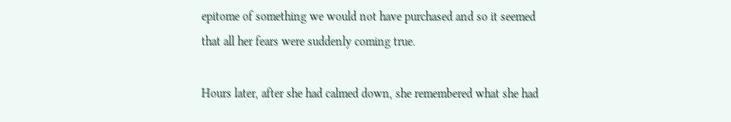epitome of something we would not have purchased and so it seemed that all her fears were suddenly coming true.

Hours later, after she had calmed down, she remembered what she had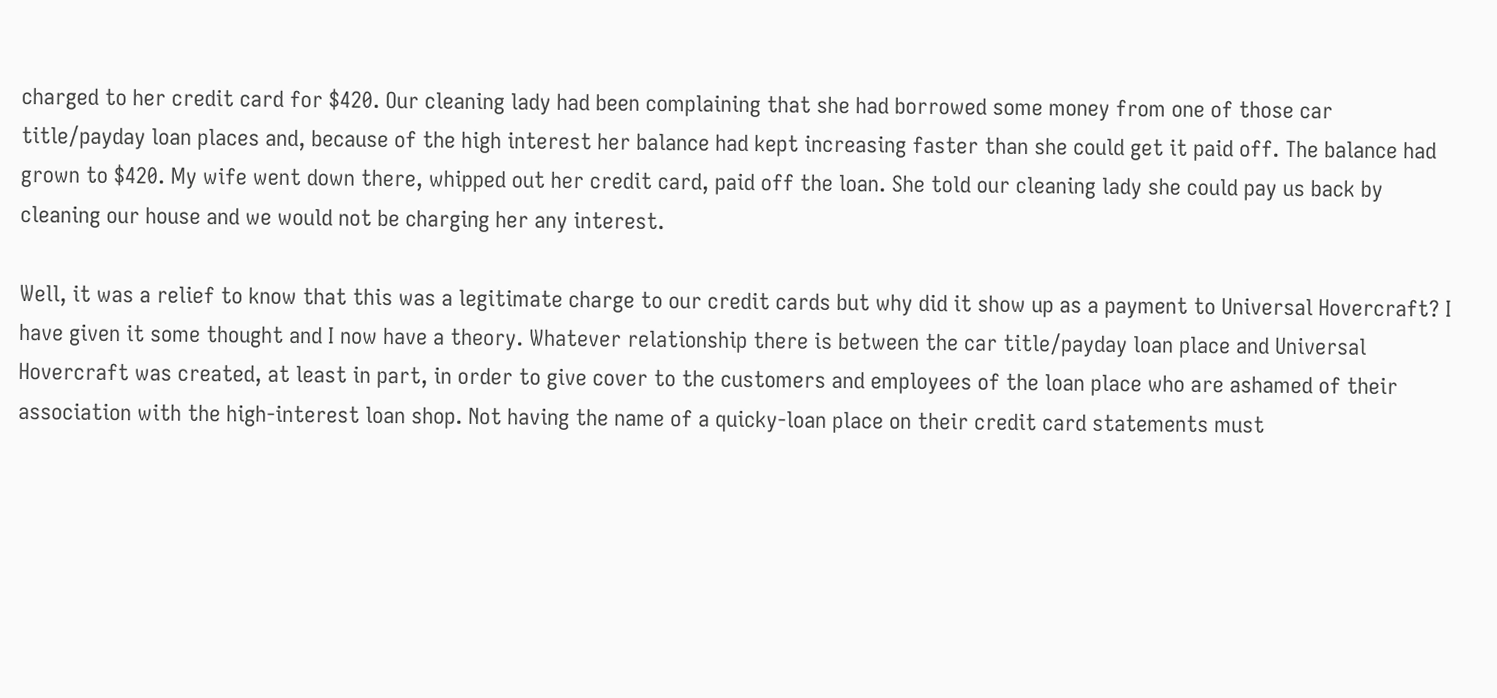charged to her credit card for $420. Our cleaning lady had been complaining that she had borrowed some money from one of those car title/payday loan places and, because of the high interest her balance had kept increasing faster than she could get it paid off. The balance had grown to $420. My wife went down there, whipped out her credit card, paid off the loan. She told our cleaning lady she could pay us back by cleaning our house and we would not be charging her any interest.

Well, it was a relief to know that this was a legitimate charge to our credit cards but why did it show up as a payment to Universal Hovercraft? I have given it some thought and I now have a theory. Whatever relationship there is between the car title/payday loan place and Universal Hovercraft was created, at least in part, in order to give cover to the customers and employees of the loan place who are ashamed of their association with the high-interest loan shop. Not having the name of a quicky-loan place on their credit card statements must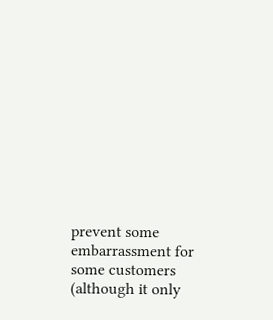prevent some embarrassment for some customers (although it only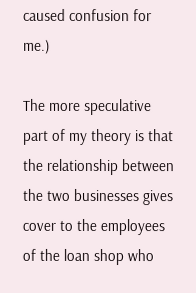caused confusion for me.)

The more speculative part of my theory is that the relationship between the two businesses gives cover to the employees of the loan shop who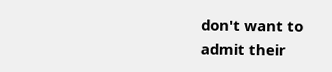don't want to admit their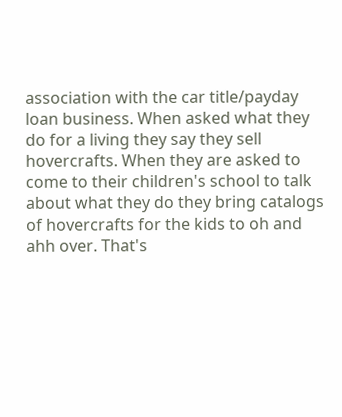association with the car title/payday loan business. When asked what they do for a living they say they sell hovercrafts. When they are asked to come to their children's school to talk about what they do they bring catalogs of hovercrafts for the kids to oh and ahh over. That's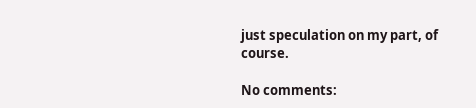just speculation on my part, of course.

No comments: